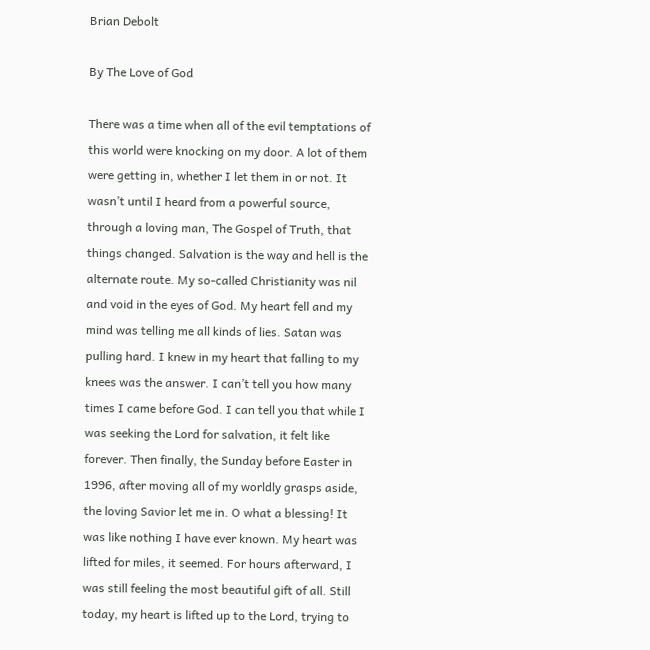Brian Debolt

By The Love of God

There was a time when all of the evil temptations of this world were knocking on my door. A lot of them were getting in, whether I let them in or not. It wasn’t until I heard from a powerful source, through a loving man, The Gospel of Truth, that things changed. Salvation is the way and hell is the alternate route. My so-called Christianity was nil and void in the eyes of God. My heart fell and my mind was telling me all kinds of lies. Satan was pulling hard. I knew in my heart that falling to my knees was the answer. I can’t tell you how many times I came before God. I can tell you that while I was seeking the Lord for salvation, it felt like forever. Then finally, the Sunday before Easter in 1996, after moving all of my worldly grasps aside, the loving Savior let me in. O what a blessing! It was like nothing I have ever known. My heart was lifted for miles, it seemed. For hours afterward, I was still feeling the most beautiful gift of all. Still today, my heart is lifted up to the Lord, trying to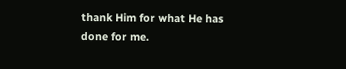thank Him for what He has done for me.